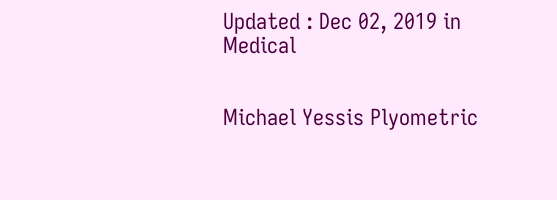Updated : Dec 02, 2019 in Medical


Michael Yessis Plyometric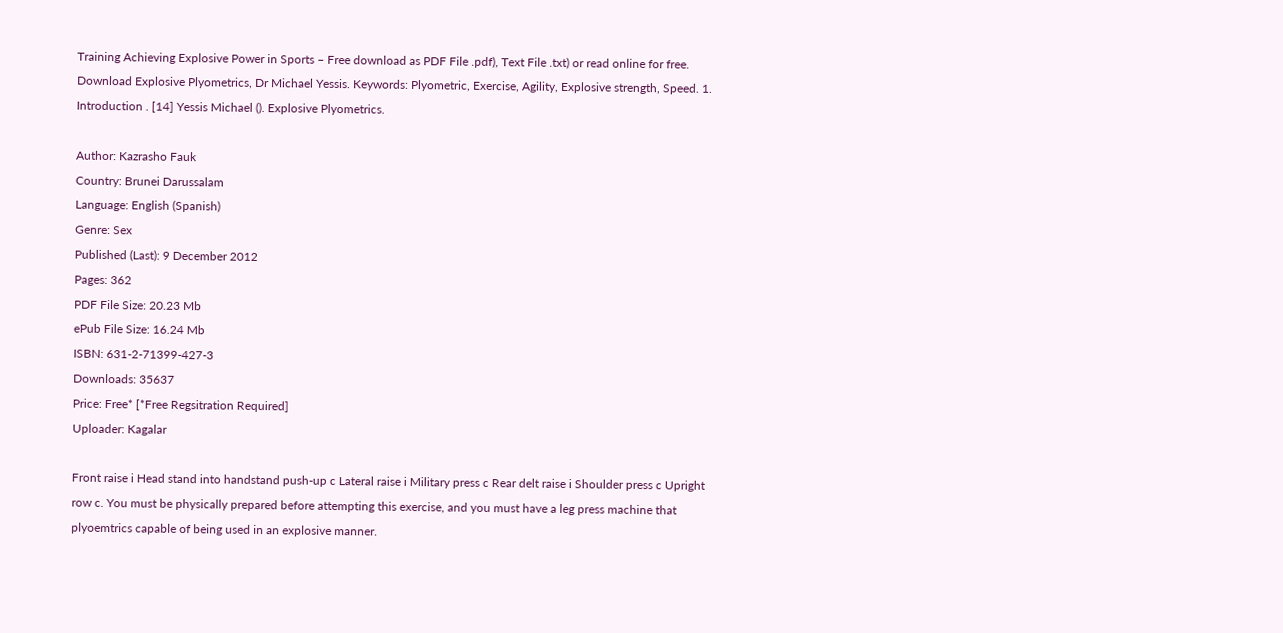Training Achieving Explosive Power in Sports – Free download as PDF File .pdf), Text File .txt) or read online for free. Download Explosive Plyometrics, Dr Michael Yessis. Keywords: Plyometric, Exercise, Agility, Explosive strength, Speed. 1. Introduction . [14] Yessis Michael (). Explosive Plyometrics.

Author: Kazrasho Fauk
Country: Brunei Darussalam
Language: English (Spanish)
Genre: Sex
Published (Last): 9 December 2012
Pages: 362
PDF File Size: 20.23 Mb
ePub File Size: 16.24 Mb
ISBN: 631-2-71399-427-3
Downloads: 35637
Price: Free* [*Free Regsitration Required]
Uploader: Kagalar

Front raise i Head stand into handstand push-up c Lateral raise i Military press c Rear delt raise i Shoulder press c Upright row c. You must be physically prepared before attempting this exercise, and you must have a leg press machine that plyoemtrics capable of being used in an explosive manner.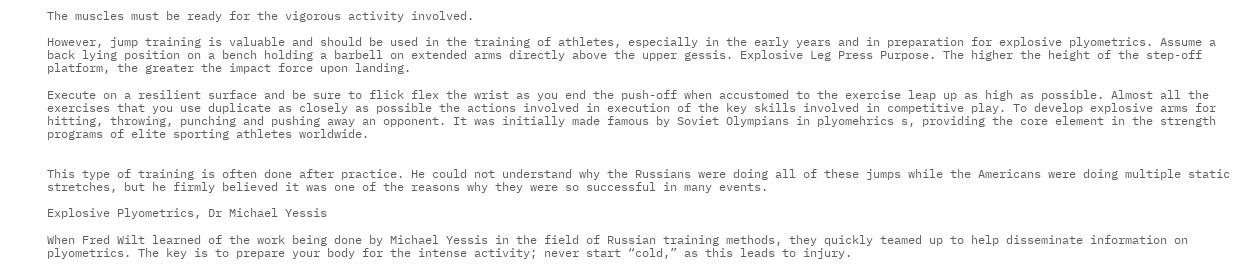The muscles must be ready for the vigorous activity involved.

However, jump training is valuable and should be used in the training of athletes, especially in the early years and in preparation for explosive plyometrics. Assume a back lying position on a bench holding a barbell on extended arms directly above the upper gessis. Explosive Leg Press Purpose. The higher the height of the step-off platform, the greater the impact force upon landing.

Execute on a resilient surface and be sure to flick flex the wrist as you end the push-off when accustomed to the exercise leap up as high as possible. Almost all the exercises that you use duplicate as closely as possible the actions involved in execution of the key skills involved in competitive play. To develop explosive arms for hitting, throwing, punching and pushing away an opponent. It was initially made famous by Soviet Olympians in plyomehrics s, providing the core element in the strength programs of elite sporting athletes worldwide.


This type of training is often done after practice. He could not understand why the Russians were doing all of these jumps while the Americans were doing multiple static stretches, but he firmly believed it was one of the reasons why they were so successful in many events.

Explosive Plyometrics, Dr Michael Yessis

When Fred Wilt learned of the work being done by Michael Yessis in the field of Russian training methods, they quickly teamed up to help disseminate information on plyometrics. The key is to prepare your body for the intense activity; never start “cold,” as this leads to injury.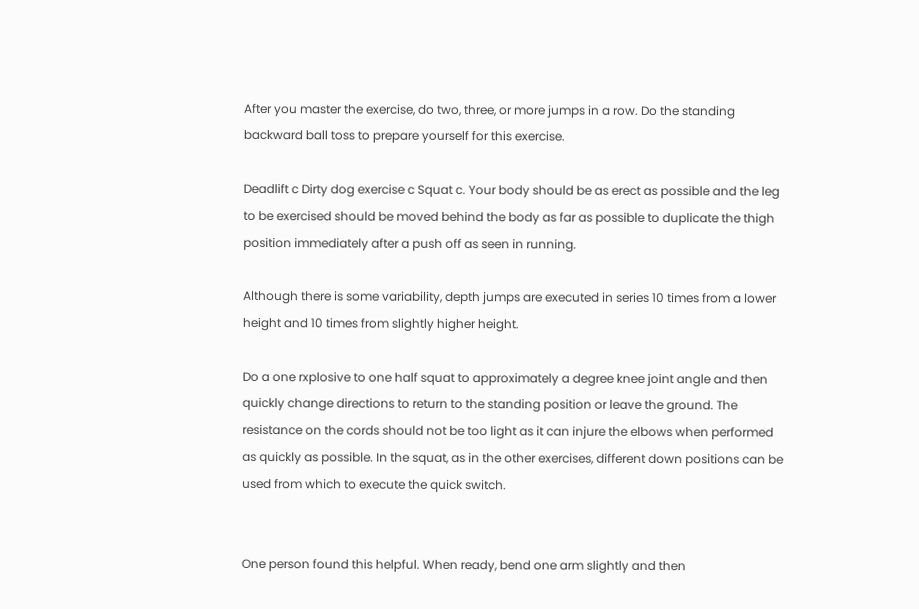After you master the exercise, do two, three, or more jumps in a row. Do the standing backward ball toss to prepare yourself for this exercise.

Deadlift c Dirty dog exercise c Squat c. Your body should be as erect as possible and the leg to be exercised should be moved behind the body as far as possible to duplicate the thigh position immediately after a push off as seen in running.

Although there is some variability, depth jumps are executed in series 10 times from a lower height and 10 times from slightly higher height.

Do a one rxplosive to one half squat to approximately a degree knee joint angle and then quickly change directions to return to the standing position or leave the ground. The resistance on the cords should not be too light as it can injure the elbows when performed as quickly as possible. In the squat, as in the other exercises, different down positions can be used from which to execute the quick switch.


One person found this helpful. When ready, bend one arm slightly and then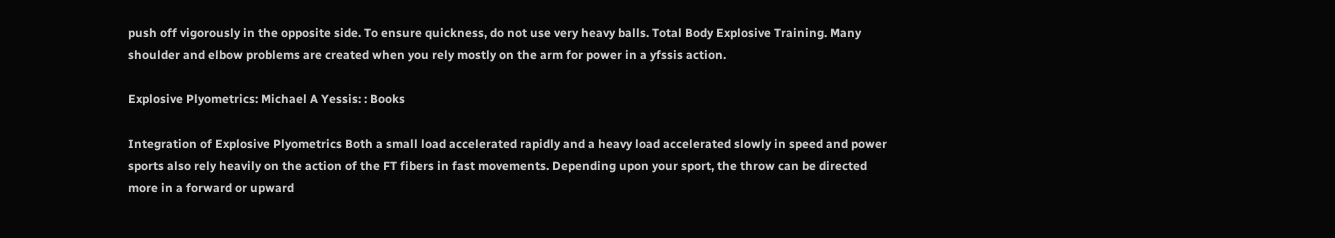push off vigorously in the opposite side. To ensure quickness, do not use very heavy balls. Total Body Explosive Training. Many shoulder and elbow problems are created when you rely mostly on the arm for power in a yfssis action.

Explosive Plyometrics: Michael A Yessis: : Books

Integration of Explosive Plyometrics Both a small load accelerated rapidly and a heavy load accelerated slowly in speed and power sports also rely heavily on the action of the FT fibers in fast movements. Depending upon your sport, the throw can be directed more in a forward or upward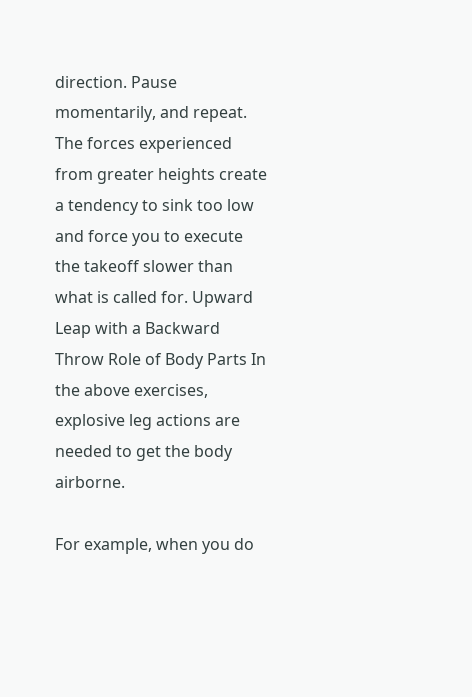direction. Pause momentarily, and repeat. The forces experienced from greater heights create a tendency to sink too low and force you to execute the takeoff slower than what is called for. Upward Leap with a Backward Throw Role of Body Parts In the above exercises, explosive leg actions are needed to get the body airborne.

For example, when you do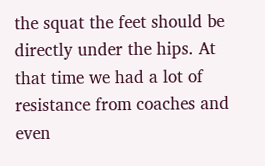the squat the feet should be directly under the hips. At that time we had a lot of resistance from coaches and even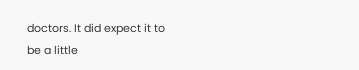doctors. It did expect it to be a little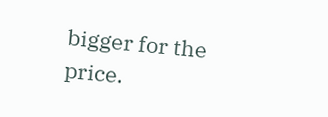bigger for the price.